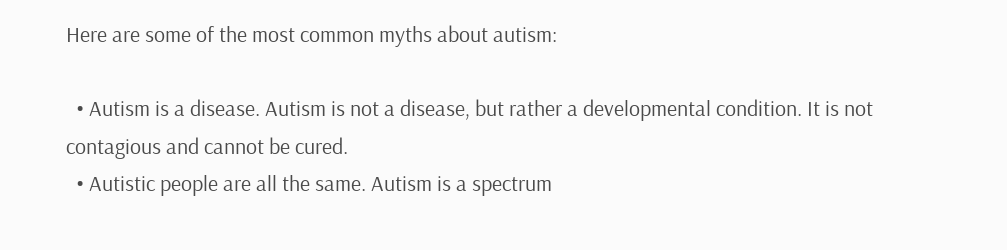Here are some of the most common myths about autism:

  • Autism is a disease. Autism is not a disease, but rather a developmental condition. It is not contagious and cannot be cured.
  • Autistic people are all the same. Autism is a spectrum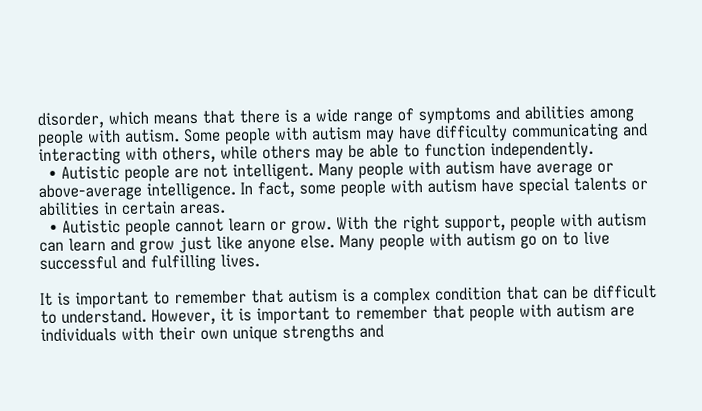disorder, which means that there is a wide range of symptoms and abilities among people with autism. Some people with autism may have difficulty communicating and interacting with others, while others may be able to function independently.
  • Autistic people are not intelligent. Many people with autism have average or above-average intelligence. In fact, some people with autism have special talents or abilities in certain areas.
  • Autistic people cannot learn or grow. With the right support, people with autism can learn and grow just like anyone else. Many people with autism go on to live successful and fulfilling lives.

It is important to remember that autism is a complex condition that can be difficult to understand. However, it is important to remember that people with autism are individuals with their own unique strengths and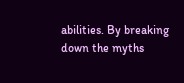abilities. By breaking down the myths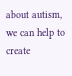about autism, we can help to create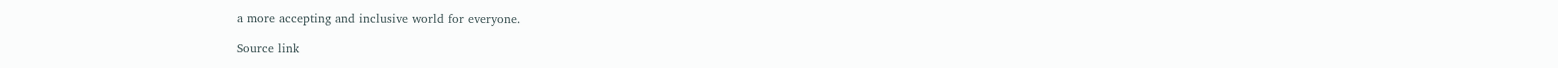a more accepting and inclusive world for everyone.

Source link